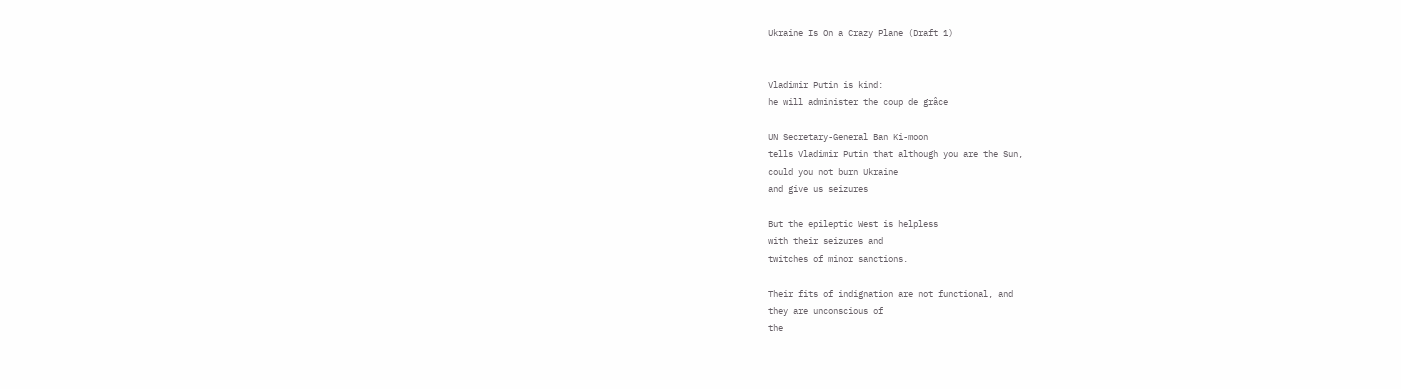Ukraine Is On a Crazy Plane (Draft 1)


Vladimir Putin is kind:
he will administer the coup de grâce

UN Secretary-General Ban Ki-moon
tells Vladimir Putin that although you are the Sun,
could you not burn Ukraine
and give us seizures

But the epileptic West is helpless
with their seizures and
twitches of minor sanctions.

Their fits of indignation are not functional, and
they are unconscious of
the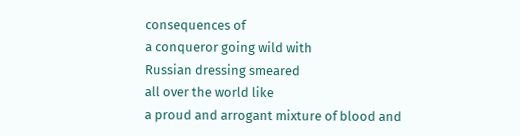consequences of
a conqueror going wild with
Russian dressing smeared
all over the world like
a proud and arrogant mixture of blood and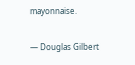mayonnaise.

— Douglas Gilbert